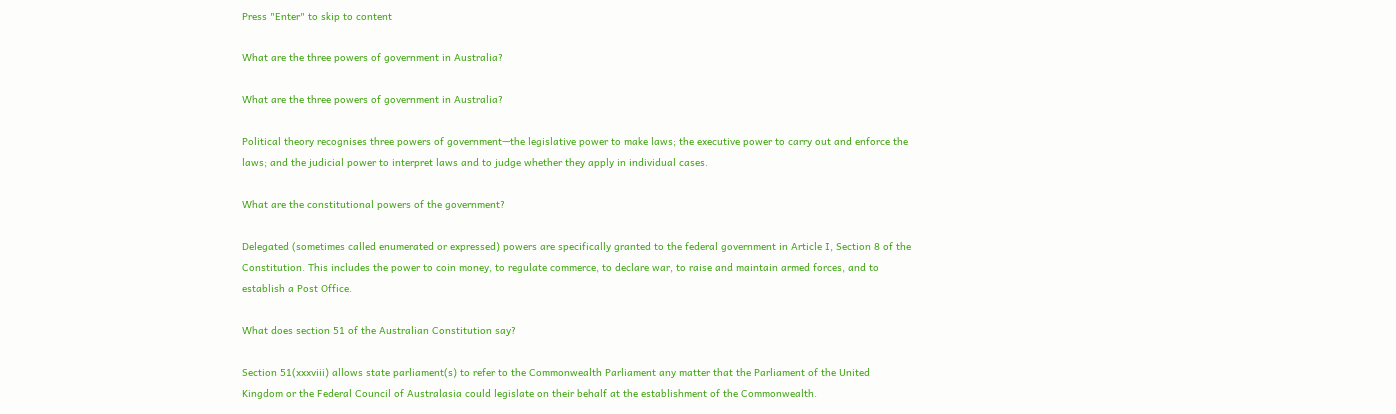Press "Enter" to skip to content

What are the three powers of government in Australia?

What are the three powers of government in Australia?

Political theory recognises three powers of government—the legislative power to make laws; the executive power to carry out and enforce the laws; and the judicial power to interpret laws and to judge whether they apply in individual cases.

What are the constitutional powers of the government?

Delegated (sometimes called enumerated or expressed) powers are specifically granted to the federal government in Article I, Section 8 of the Constitution. This includes the power to coin money, to regulate commerce, to declare war, to raise and maintain armed forces, and to establish a Post Office.

What does section 51 of the Australian Constitution say?

Section 51(xxxviii) allows state parliament(s) to refer to the Commonwealth Parliament any matter that the Parliament of the United Kingdom or the Federal Council of Australasia could legislate on their behalf at the establishment of the Commonwealth.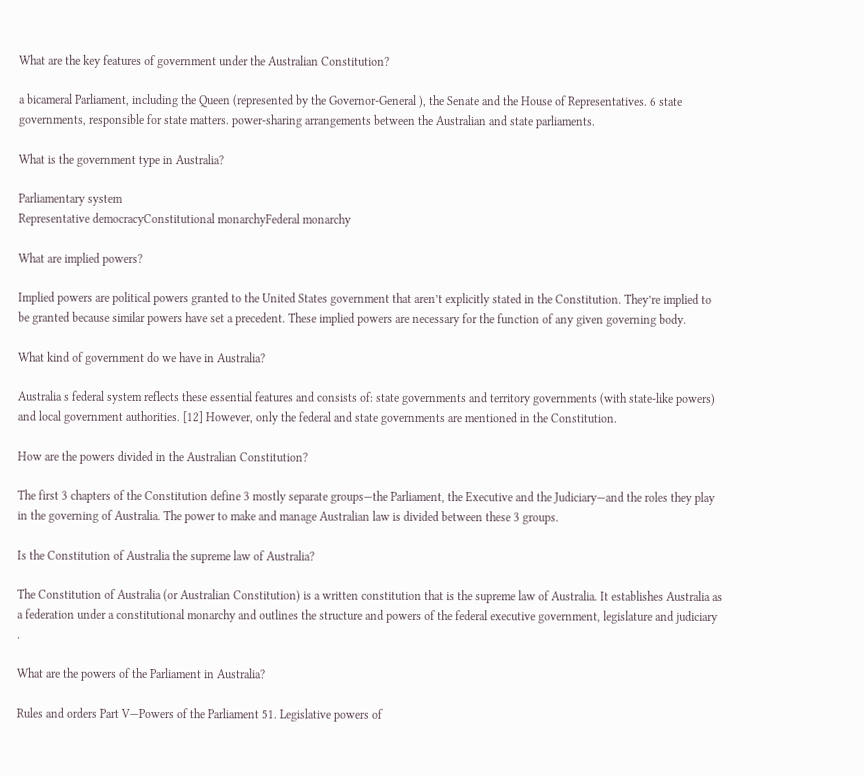What are the key features of government under the Australian Constitution?

a bicameral Parliament, including the Queen (represented by the Governor-General ), the Senate and the House of Representatives. 6 state governments, responsible for state matters. power-sharing arrangements between the Australian and state parliaments.

What is the government type in Australia?

Parliamentary system
Representative democracyConstitutional monarchyFederal monarchy

What are implied powers?

Implied powers are political powers granted to the United States government that aren’t explicitly stated in the Constitution. They’re implied to be granted because similar powers have set a precedent. These implied powers are necessary for the function of any given governing body.

What kind of government do we have in Australia?

Australia s federal system reflects these essential features and consists of: state governments and territory governments (with state-like powers) and local government authorities. [12] However, only the federal and state governments are mentioned in the Constitution.

How are the powers divided in the Australian Constitution?

The first 3 chapters of the Constitution define 3 mostly separate groups—the Parliament, the Executive and the Judiciary—and the roles they play in the governing of Australia. The power to make and manage Australian law is divided between these 3 groups.

Is the Constitution of Australia the supreme law of Australia?

The Constitution of Australia (or Australian Constitution) is a written constitution that is the supreme law of Australia. It establishes Australia as a federation under a constitutional monarchy and outlines the structure and powers of the federal executive government, legislature and judiciary .

What are the powers of the Parliament in Australia?

Rules and orders Part V—Powers of the Parliament 51. Legislative powers of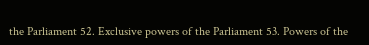the Parliament 52. Exclusive powers of the Parliament 53. Powers of the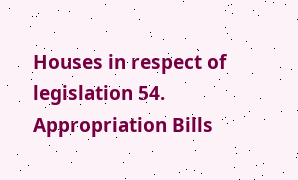Houses in respect of legislation 54. Appropriation Bills